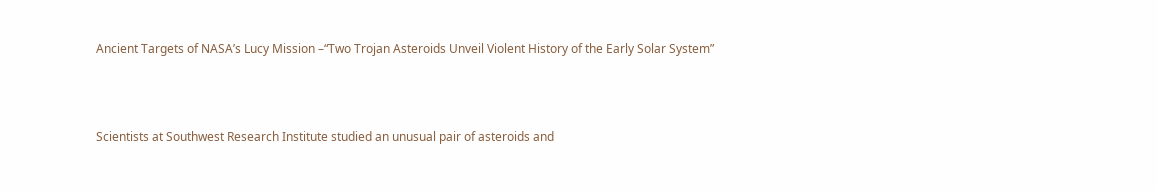Ancient Targets of NASA’s Lucy Mission –“Two Trojan Asteroids Unveil Violent History of the Early Solar System”



Scientists at Southwest Research Institute studied an unusual pair of asteroids and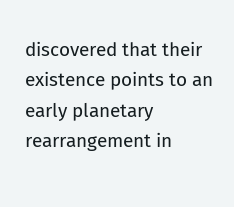discovered that their existence points to an early planetary rearrangement in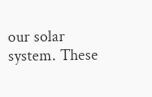our solar system. These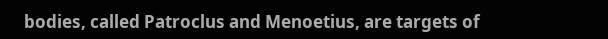bodies, called Patroclus and Menoetius, are targets of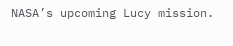NASA’s upcoming Lucy mission.